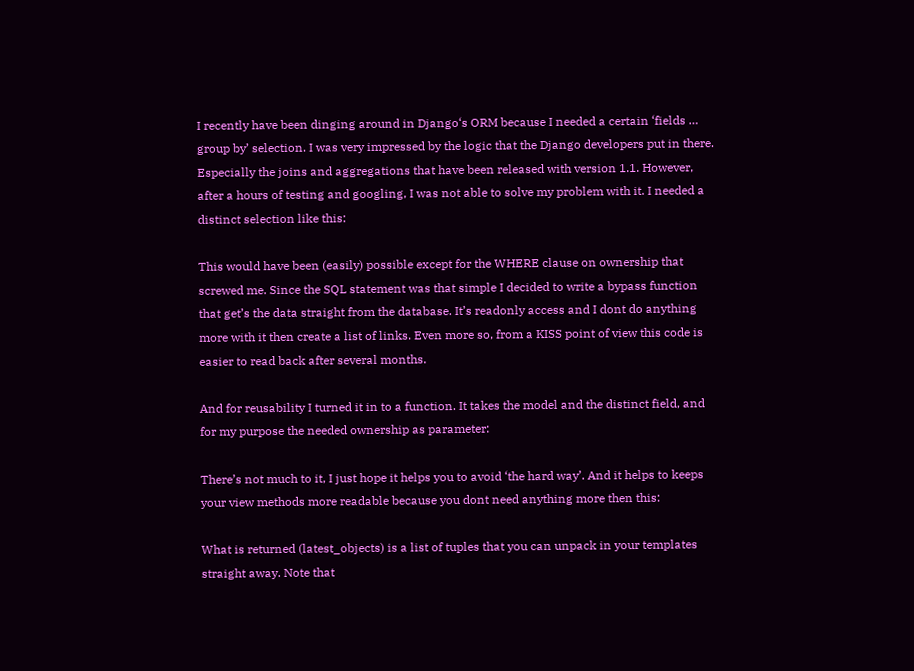I recently have been dinging around in Django‘s ORM because I needed a certain ‘fields … group by’ selection. I was very impressed by the logic that the Django developers put in there. Especially the joins and aggregations that have been released with version 1.1. However, after a hours of testing and googling, I was not able to solve my problem with it. I needed a distinct selection like this:

This would have been (easily) possible except for the WHERE clause on ownership that screwed me. Since the SQL statement was that simple I decided to write a bypass function that get’s the data straight from the database. It’s readonly access and I dont do anything more with it then create a list of links. Even more so, from a KISS point of view this code is easier to read back after several months.

And for reusability I turned it in to a function. It takes the model and the distinct field, and for my purpose the needed ownership as parameter:

There’s not much to it, I just hope it helps you to avoid ‘the hard way’. And it helps to keeps your view methods more readable because you dont need anything more then this:

What is returned (latest_objects) is a list of tuples that you can unpack in your templates straight away. Note that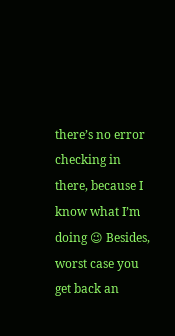there’s no error checking in there, because I know what I’m doing 😉 Besides, worst case you get back an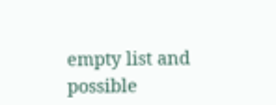empty list and possible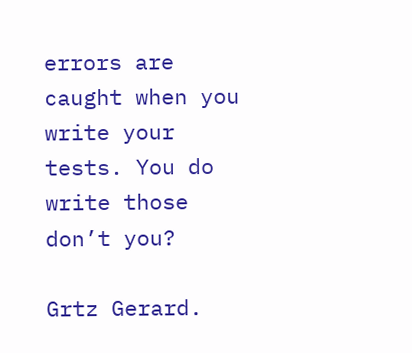errors are caught when you write your tests. You do write those don’t you?

Grtz Gerard.